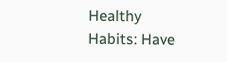Healthy Habits: Have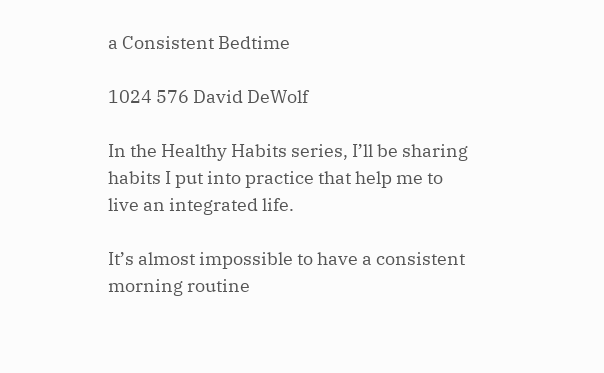a Consistent Bedtime

1024 576 David DeWolf

In the Healthy Habits series, I’ll be sharing habits I put into practice that help me to live an integrated life.

It’s almost impossible to have a consistent morning routine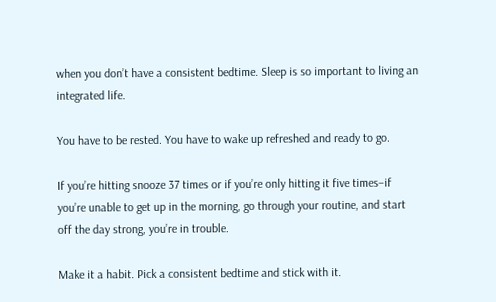when you don’t have a consistent bedtime. Sleep is so important to living an integrated life.

You have to be rested. You have to wake up refreshed and ready to go.

If you’re hitting snooze 37 times or if you’re only hitting it five times–if you’re unable to get up in the morning, go through your routine, and start off the day strong, you’re in trouble.

Make it a habit. Pick a consistent bedtime and stick with it.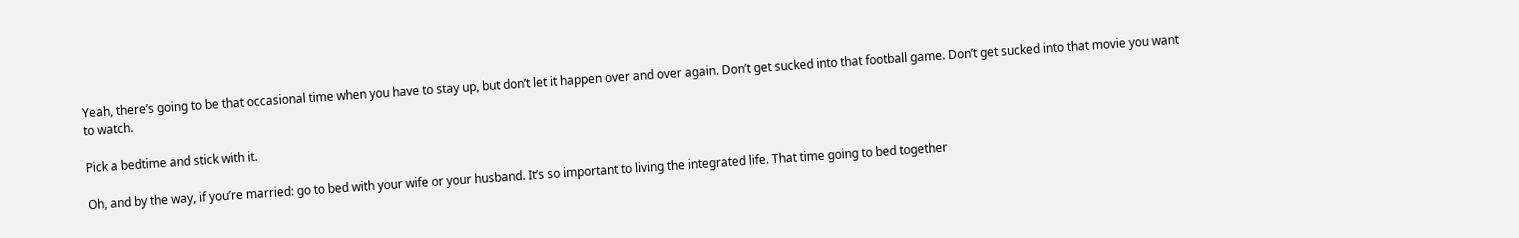Yeah, there’s going to be that occasional time when you have to stay up, but don’t let it happen over and over again. Don’t get sucked into that football game. Don’t get sucked into that movie you want to watch.

Pick a bedtime and stick with it.

Oh, and by the way, if you’re married: go to bed with your wife or your husband. It’s so important to living the integrated life. That time going to bed together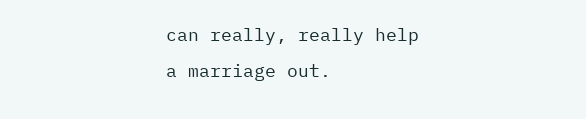can really, really help a marriage out.